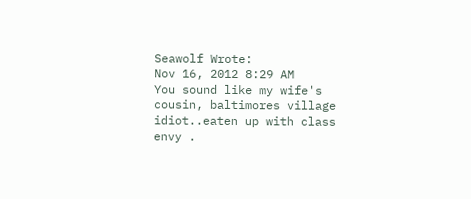Seawolf Wrote:
Nov 16, 2012 8:29 AM
You sound like my wife's cousin, baltimores village idiot..eaten up with class envy .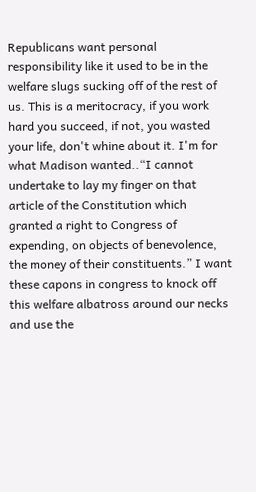Republicans want personal responsibility like it used to be in the welfare slugs sucking off of the rest of us. This is a meritocracy, if you work hard you succeed, if not, you wasted your life, don't whine about it. I'm for what Madison wanted..“I cannot undertake to lay my finger on that article of the Constitution which granted a right to Congress of expending, on objects of benevolence, the money of their constituents.” I want these capons in congress to knock off this welfare albatross around our necks and use the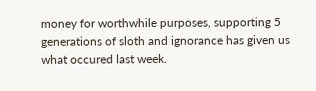money for worthwhile purposes, supporting 5 generations of sloth and ignorance has given us what occured last week.